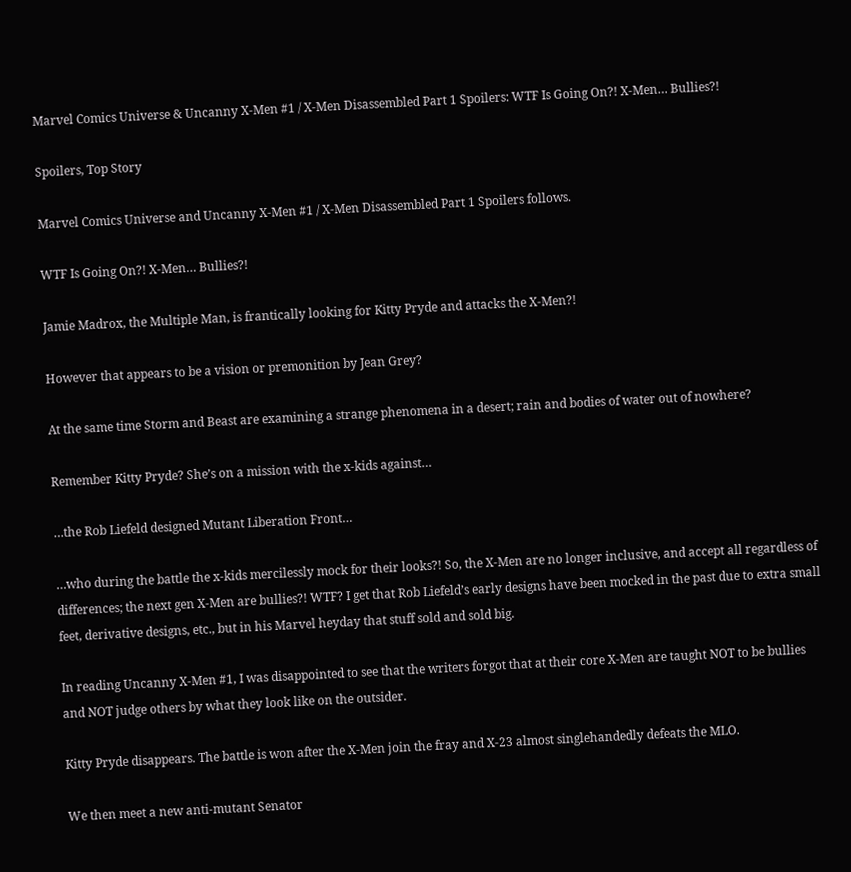Marvel Comics Universe & Uncanny X-Men #1 / X-Men Disassembled Part 1 Spoilers: WTF Is Going On?! X-Men… Bullies?!

Spoilers, Top Story

Marvel Comics Universe and Uncanny X-Men #1 / X-Men Disassembled Part 1 Spoilers follows.

WTF Is Going On?! X-Men… Bullies?!

Jamie Madrox, the Multiple Man, is frantically looking for Kitty Pryde and attacks the X-Men?!

However that appears to be a vision or premonition by Jean Grey?

At the same time Storm and Beast are examining a strange phenomena in a desert; rain and bodies of water out of nowhere?

Remember Kitty Pryde? She’s on a mission with the x-kids against…

…the Rob Liefeld designed Mutant Liberation Front…

…who during the battle the x-kids mercilessly mock for their looks?! So, the X-Men are no longer inclusive, and accept all regardless of differences; the next gen X-Men are bullies?! WTF? I get that Rob Liefeld’s early designs have been mocked in the past due to extra small feet, derivative designs, etc., but in his Marvel heyday that stuff sold and sold big.

In reading Uncanny X-Men #1, I was disappointed to see that the writers forgot that at their core X-Men are taught NOT to be bullies and NOT judge others by what they look like on the outsider.

Kitty Pryde disappears. The battle is won after the X-Men join the fray and X-23 almost singlehandedly defeats the MLO.

We then meet a new anti-mutant Senator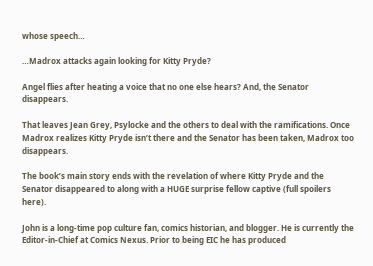whose speech…

…Madrox attacks again looking for Kitty Pryde?

Angel flies after heating a voice that no one else hears? And, the Senator disappears.

That leaves Jean Grey, Psylocke and the others to deal with the ramifications. Once Madrox realizes Kitty Pryde isn’t there and the Senator has been taken, Madrox too disappears.

The book’s main story ends with the revelation of where Kitty Pryde and the Senator disappeared to along with a HUGE surprise fellow captive (full spoilers here).

John is a long-time pop culture fan, comics historian, and blogger. He is currently the Editor-in-Chief at Comics Nexus. Prior to being EIC he has produced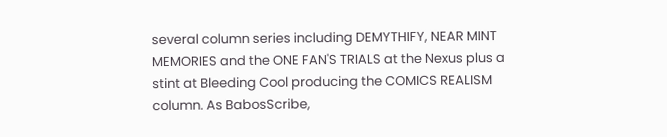several column series including DEMYTHIFY, NEAR MINT MEMORIES and the ONE FAN'S TRIALS at the Nexus plus a stint at Bleeding Cool producing the COMICS REALISM column. As BabosScribe,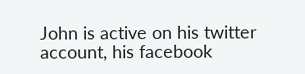John is active on his twitter account, his facebook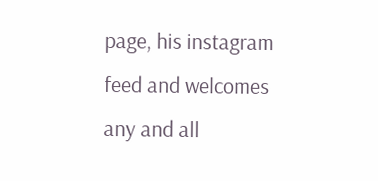page, his instagram feed and welcomes any and all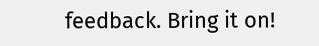feedback. Bring it on!